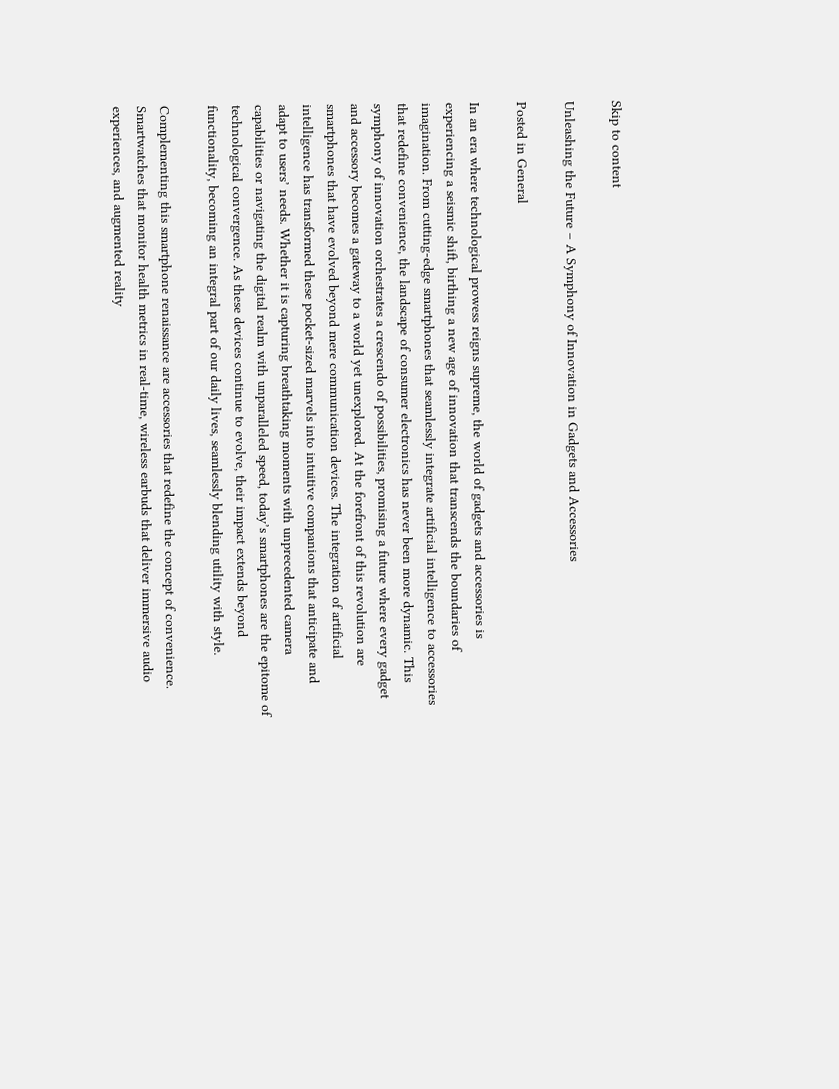Skip to content

Unleashing the Future – A Symphony of Innovation in Gadgets and Accessories

Posted in General

In an era where technological prowess reigns supreme, the world of gadgets and accessories is experiencing a seismic shift, birthing a new age of innovation that transcends the boundaries of imagination. From cutting-edge smartphones that seamlessly integrate artificial intelligence to accessories that redefine convenience, the landscape of consumer electronics has never been more dynamic. This symphony of innovation orchestrates a crescendo of possibilities, promising a future where every gadget and accessory becomes a gateway to a world yet unexplored. At the forefront of this revolution are smartphones that have evolved beyond mere communication devices. The integration of artificial intelligence has transformed these pocket-sized marvels into intuitive companions that anticipate and adapt to users’ needs. Whether it is capturing breathtaking moments with unprecedented camera capabilities or navigating the digital realm with unparalleled speed, today’s smartphones are the epitome of technological convergence. As these devices continue to evolve, their impact extends beyond functionality, becoming an integral part of our daily lives, seamlessly blending utility with style.

Complementing this smartphone renaissance are accessories that redefine the concept of convenience. Smartwatches that monitor health metrics in real-time, wireless earbuds that deliver immersive audio experiences, and augmented reality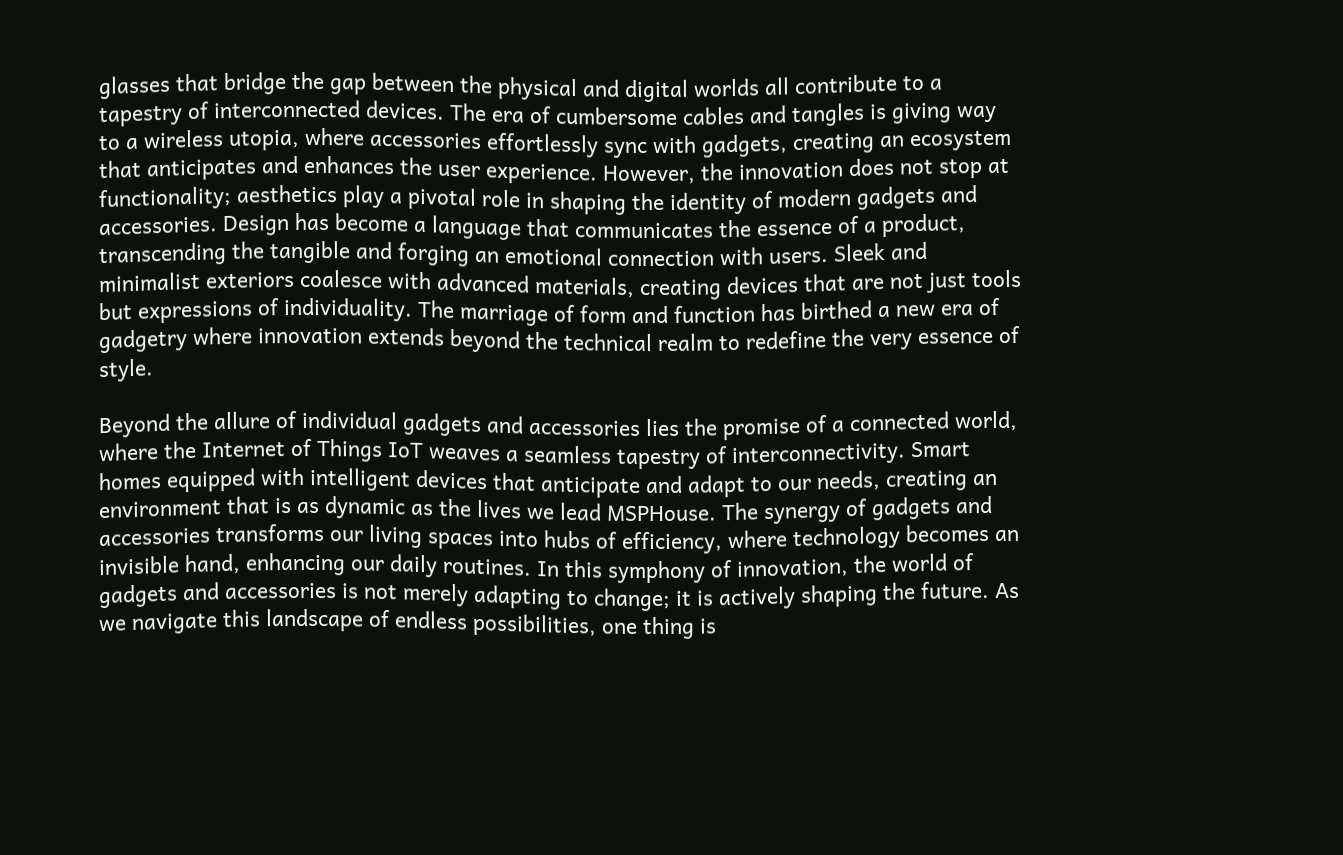glasses that bridge the gap between the physical and digital worlds all contribute to a tapestry of interconnected devices. The era of cumbersome cables and tangles is giving way to a wireless utopia, where accessories effortlessly sync with gadgets, creating an ecosystem that anticipates and enhances the user experience. However, the innovation does not stop at functionality; aesthetics play a pivotal role in shaping the identity of modern gadgets and accessories. Design has become a language that communicates the essence of a product, transcending the tangible and forging an emotional connection with users. Sleek and minimalist exteriors coalesce with advanced materials, creating devices that are not just tools but expressions of individuality. The marriage of form and function has birthed a new era of gadgetry where innovation extends beyond the technical realm to redefine the very essence of style.

Beyond the allure of individual gadgets and accessories lies the promise of a connected world, where the Internet of Things IoT weaves a seamless tapestry of interconnectivity. Smart homes equipped with intelligent devices that anticipate and adapt to our needs, creating an environment that is as dynamic as the lives we lead MSPHouse. The synergy of gadgets and accessories transforms our living spaces into hubs of efficiency, where technology becomes an invisible hand, enhancing our daily routines. In this symphony of innovation, the world of gadgets and accessories is not merely adapting to change; it is actively shaping the future. As we navigate this landscape of endless possibilities, one thing is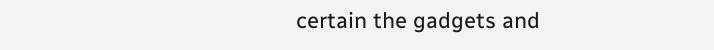certain the gadgets and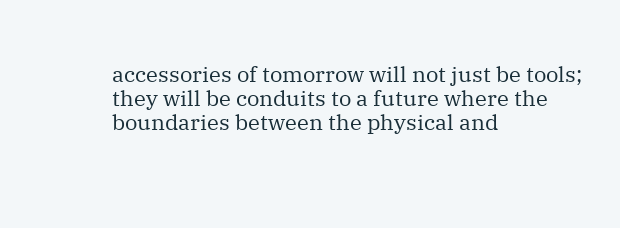accessories of tomorrow will not just be tools; they will be conduits to a future where the boundaries between the physical and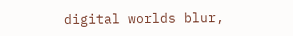digital worlds blur,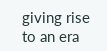giving rise to an era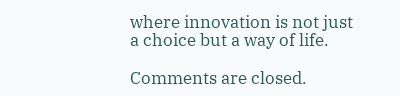where innovation is not just a choice but a way of life.

Comments are closed.